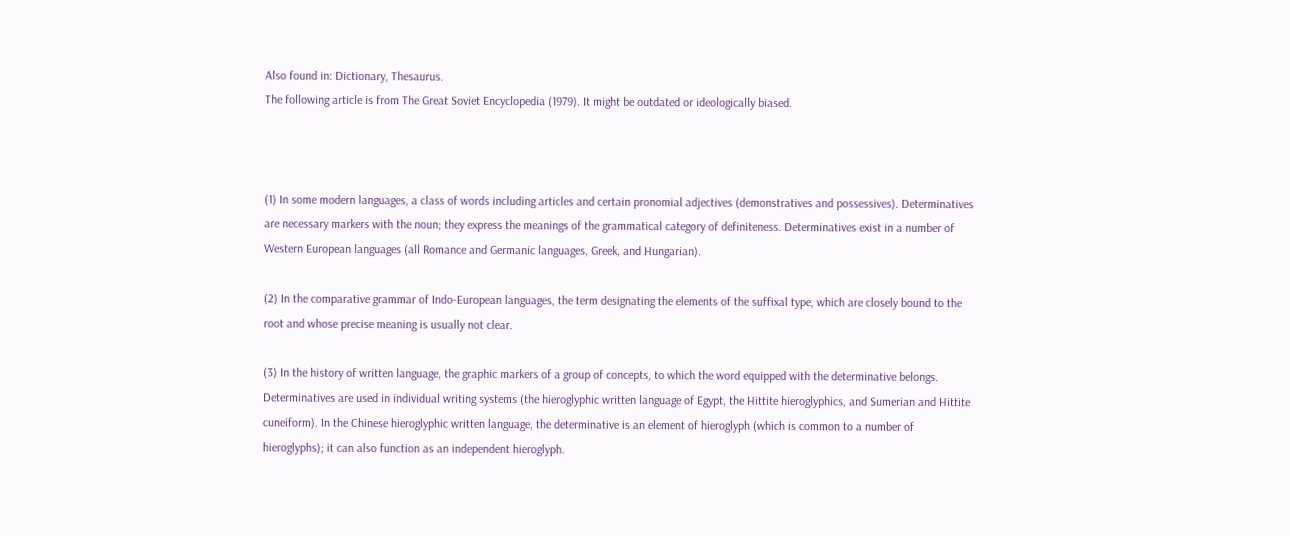Also found in: Dictionary, Thesaurus.
The following article is from The Great Soviet Encyclopedia (1979). It might be outdated or ideologically biased.



(1) In some modern languages, a class of words including articles and certain pronomial adjectives (demonstratives and possessives). Determinatives are necessary markers with the noun; they express the meanings of the grammatical category of definiteness. Determinatives exist in a number of Western European languages (all Romance and Germanic languages, Greek, and Hungarian).

(2) In the comparative grammar of Indo-European languages, the term designating the elements of the suffixal type, which are closely bound to the root and whose precise meaning is usually not clear.

(3) In the history of written language, the graphic markers of a group of concepts, to which the word equipped with the determinative belongs. Determinatives are used in individual writing systems (the hieroglyphic written language of Egypt, the Hittite hieroglyphics, and Sumerian and Hittite cuneiform). In the Chinese hieroglyphic written language, the determinative is an element of hieroglyph (which is common to a number of hieroglyphs); it can also function as an independent hieroglyph.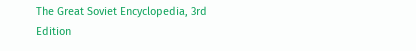The Great Soviet Encyclopedia, 3rd Edition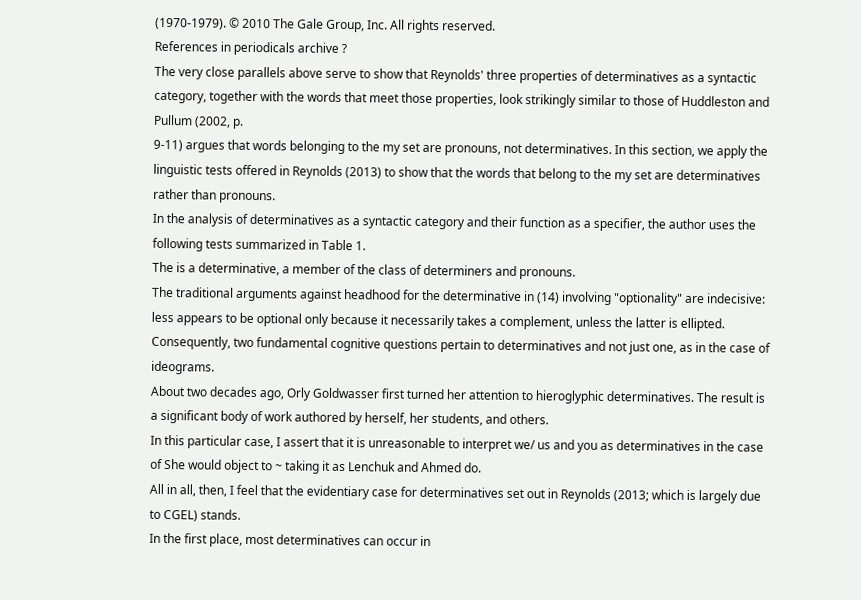(1970-1979). © 2010 The Gale Group, Inc. All rights reserved.
References in periodicals archive ?
The very close parallels above serve to show that Reynolds' three properties of determinatives as a syntactic category, together with the words that meet those properties, look strikingly similar to those of Huddleston and Pullum (2002, p.
9-11) argues that words belonging to the my set are pronouns, not determinatives. In this section, we apply the linguistic tests offered in Reynolds (2013) to show that the words that belong to the my set are determinatives rather than pronouns.
In the analysis of determinatives as a syntactic category and their function as a specifier, the author uses the following tests summarized in Table 1.
The is a determinative, a member of the class of determiners and pronouns.
The traditional arguments against headhood for the determinative in (14) involving "optionality" are indecisive: less appears to be optional only because it necessarily takes a complement, unless the latter is ellipted.
Consequently, two fundamental cognitive questions pertain to determinatives and not just one, as in the case of ideograms.
About two decades ago, Orly Goldwasser first turned her attention to hieroglyphic determinatives. The result is a significant body of work authored by herself, her students, and others.
In this particular case, I assert that it is unreasonable to interpret we/ us and you as determinatives in the case of She would object to ~ taking it as Lenchuk and Ahmed do.
All in all, then, I feel that the evidentiary case for determinatives set out in Reynolds (2013; which is largely due to CGEL) stands.
In the first place, most determinatives can occur in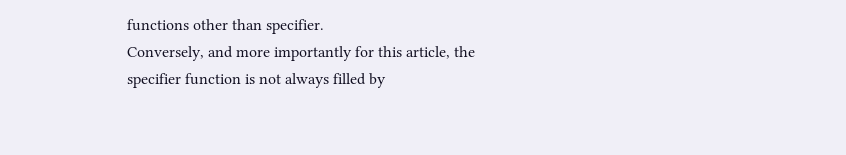functions other than specifier.
Conversely, and more importantly for this article, the specifier function is not always filled by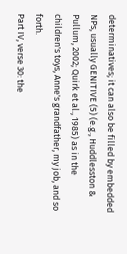determinatives; it can also be filled by embedded NPs, usually GENITIVE (5) (e.g., Huddlesston & Pullum, 2002; Quirk et al., 1985) as in the children's toys, Anne's grandfather, my job, and so forth.
Part IV, verse 30: the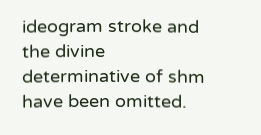ideogram stroke and the divine determinative of shm have been omitted.